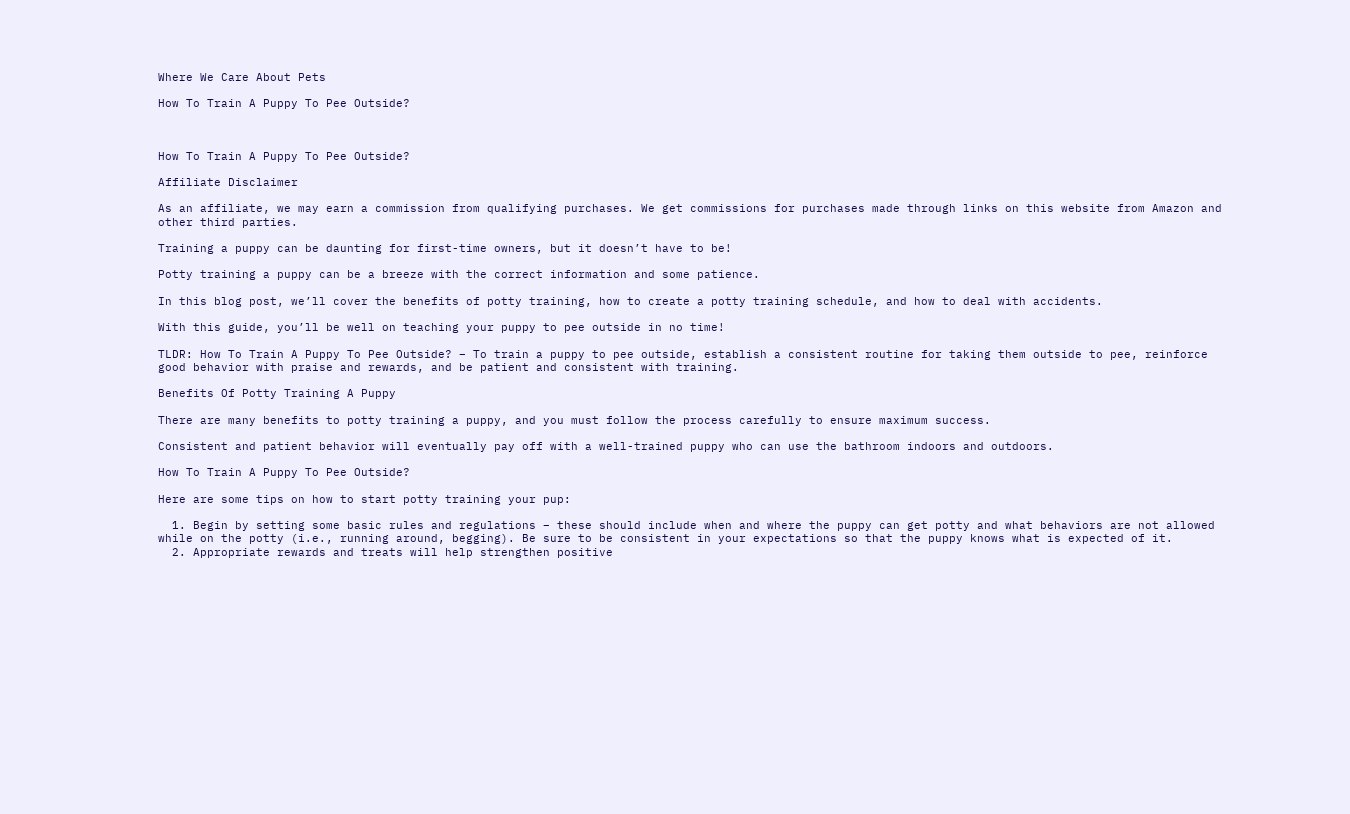Where We Care About Pets

How To Train A Puppy To Pee Outside?



How To Train A Puppy To Pee Outside?

Affiliate Disclaimer

As an affiliate, we may earn a commission from qualifying purchases. We get commissions for purchases made through links on this website from Amazon and other third parties.

Training a puppy can be daunting for first-time owners, but it doesn’t have to be!

Potty training a puppy can be a breeze with the correct information and some patience.

In this blog post, we’ll cover the benefits of potty training, how to create a potty training schedule, and how to deal with accidents.

With this guide, you’ll be well on teaching your puppy to pee outside in no time!

TLDR: How To Train A Puppy To Pee Outside? – To train a puppy to pee outside, establish a consistent routine for taking them outside to pee, reinforce good behavior with praise and rewards, and be patient and consistent with training.

Benefits Of Potty Training A Puppy

There are many benefits to potty training a puppy, and you must follow the process carefully to ensure maximum success.

Consistent and patient behavior will eventually pay off with a well-trained puppy who can use the bathroom indoors and outdoors.

How To Train A Puppy To Pee Outside?

Here are some tips on how to start potty training your pup:

  1. Begin by setting some basic rules and regulations – these should include when and where the puppy can get potty and what behaviors are not allowed while on the potty (i.e., running around, begging). Be sure to be consistent in your expectations so that the puppy knows what is expected of it.
  2. Appropriate rewards and treats will help strengthen positive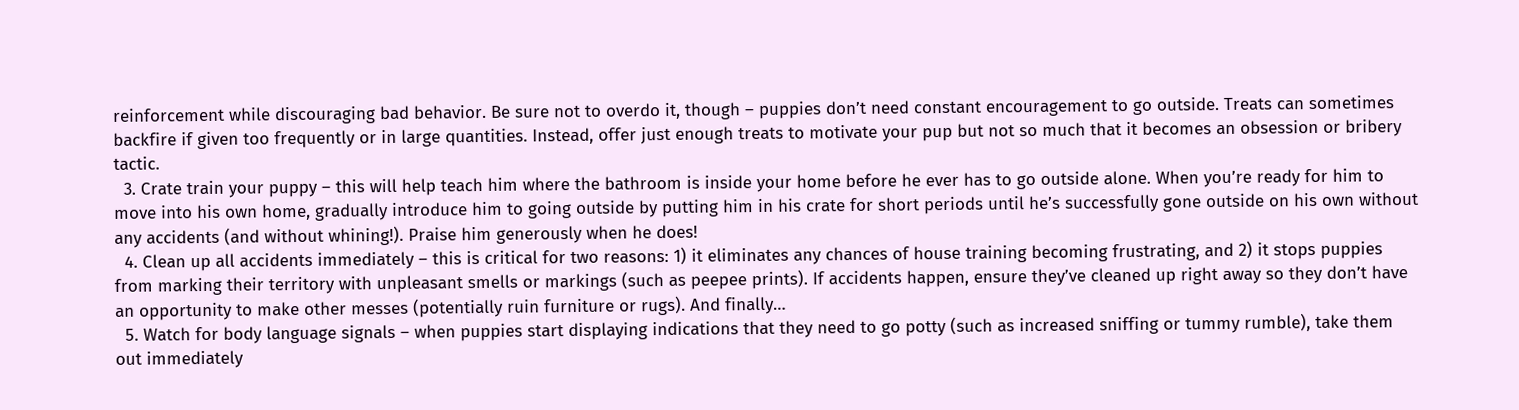reinforcement while discouraging bad behavior. Be sure not to overdo it, though – puppies don’t need constant encouragement to go outside. Treats can sometimes backfire if given too frequently or in large quantities. Instead, offer just enough treats to motivate your pup but not so much that it becomes an obsession or bribery tactic.
  3. Crate train your puppy – this will help teach him where the bathroom is inside your home before he ever has to go outside alone. When you’re ready for him to move into his own home, gradually introduce him to going outside by putting him in his crate for short periods until he’s successfully gone outside on his own without any accidents (and without whining!). Praise him generously when he does!
  4. Clean up all accidents immediately – this is critical for two reasons: 1) it eliminates any chances of house training becoming frustrating, and 2) it stops puppies from marking their territory with unpleasant smells or markings (such as peepee prints). If accidents happen, ensure they’ve cleaned up right away so they don’t have an opportunity to make other messes (potentially ruin furniture or rugs). And finally…
  5. Watch for body language signals – when puppies start displaying indications that they need to go potty (such as increased sniffing or tummy rumble), take them out immediately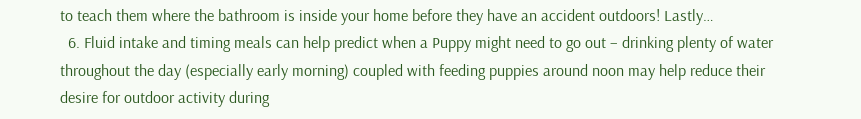to teach them where the bathroom is inside your home before they have an accident outdoors! Lastly…
  6. Fluid intake and timing meals can help predict when a Puppy might need to go out – drinking plenty of water throughout the day (especially early morning) coupled with feeding puppies around noon may help reduce their desire for outdoor activity during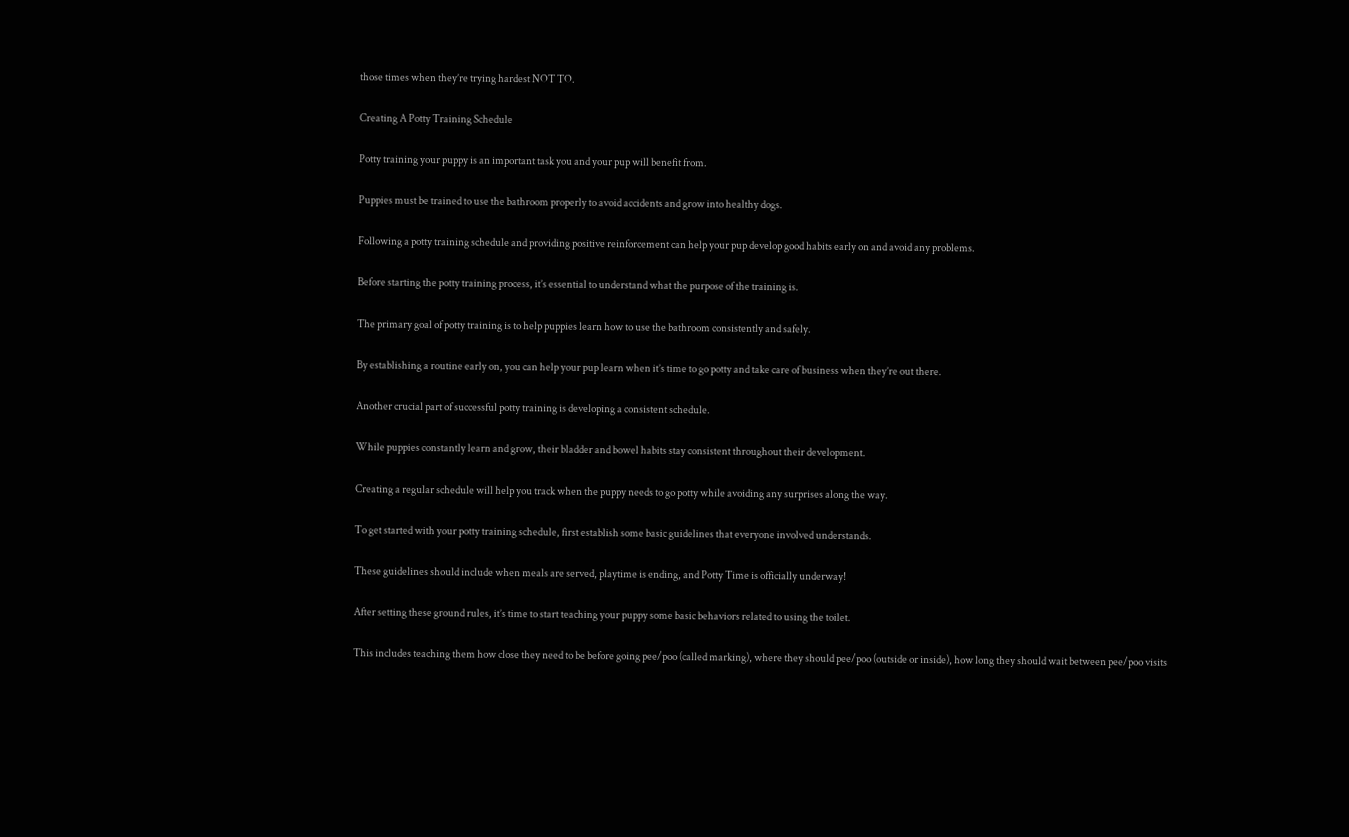those times when they’re trying hardest NOT TO.

Creating A Potty Training Schedule

Potty training your puppy is an important task you and your pup will benefit from.

Puppies must be trained to use the bathroom properly to avoid accidents and grow into healthy dogs.

Following a potty training schedule and providing positive reinforcement can help your pup develop good habits early on and avoid any problems.

Before starting the potty training process, it’s essential to understand what the purpose of the training is.

The primary goal of potty training is to help puppies learn how to use the bathroom consistently and safely.

By establishing a routine early on, you can help your pup learn when it’s time to go potty and take care of business when they’re out there.

Another crucial part of successful potty training is developing a consistent schedule.

While puppies constantly learn and grow, their bladder and bowel habits stay consistent throughout their development.

Creating a regular schedule will help you track when the puppy needs to go potty while avoiding any surprises along the way.

To get started with your potty training schedule, first establish some basic guidelines that everyone involved understands.

These guidelines should include when meals are served, playtime is ending, and Potty Time is officially underway!

After setting these ground rules, it’s time to start teaching your puppy some basic behaviors related to using the toilet.

This includes teaching them how close they need to be before going pee/poo (called marking), where they should pee/poo (outside or inside), how long they should wait between pee/poo visits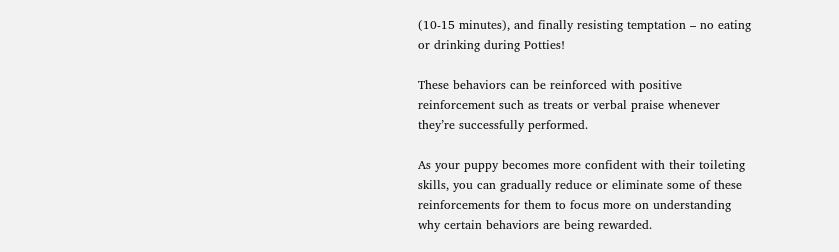(10-15 minutes), and finally resisting temptation – no eating or drinking during Potties!

These behaviors can be reinforced with positive reinforcement such as treats or verbal praise whenever they’re successfully performed.

As your puppy becomes more confident with their toileting skills, you can gradually reduce or eliminate some of these reinforcements for them to focus more on understanding why certain behaviors are being rewarded.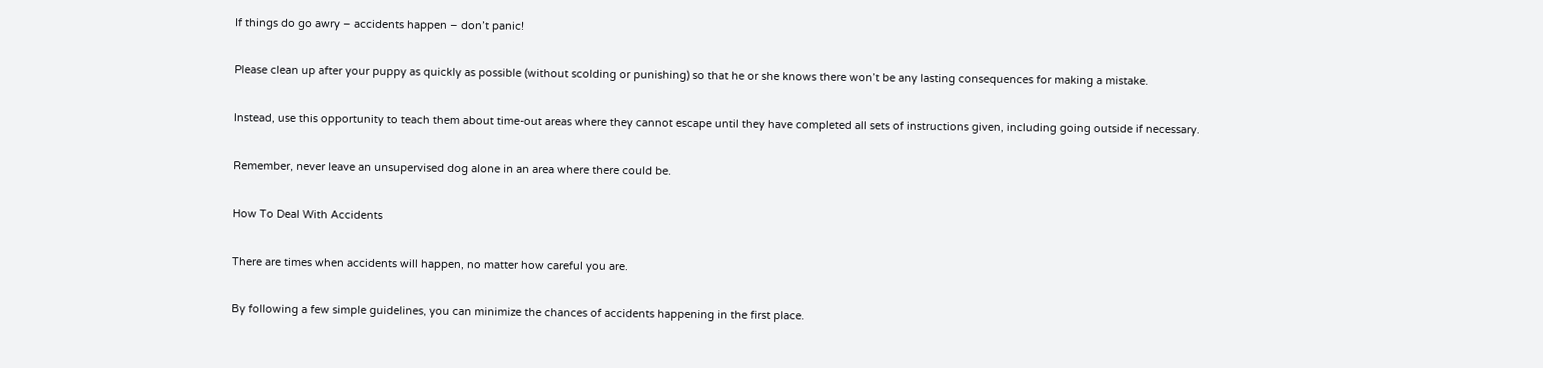If things do go awry – accidents happen – don’t panic!

Please clean up after your puppy as quickly as possible (without scolding or punishing) so that he or she knows there won’t be any lasting consequences for making a mistake.

Instead, use this opportunity to teach them about time-out areas where they cannot escape until they have completed all sets of instructions given, including going outside if necessary.

Remember, never leave an unsupervised dog alone in an area where there could be.

How To Deal With Accidents

There are times when accidents will happen, no matter how careful you are.

By following a few simple guidelines, you can minimize the chances of accidents happening in the first place.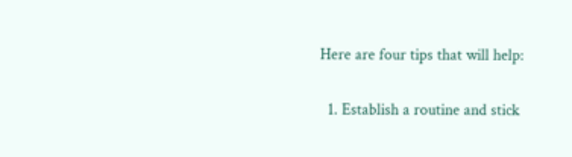Here are four tips that will help:

  1. Establish a routine and stick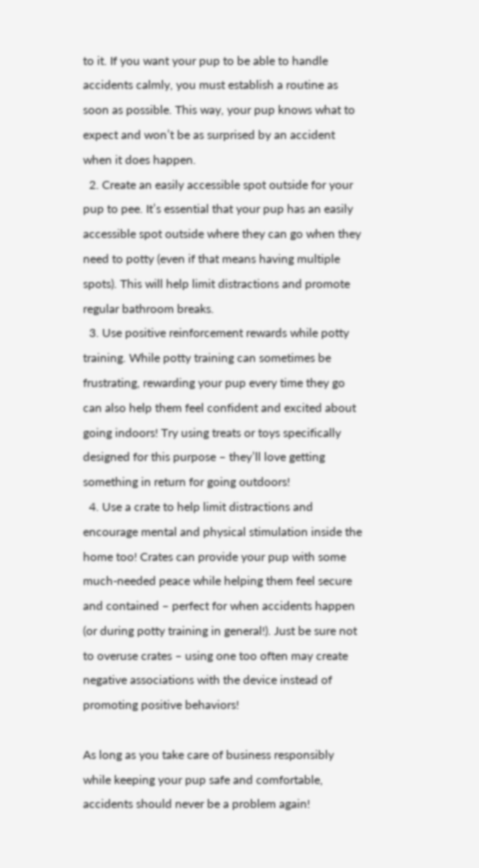to it. If you want your pup to be able to handle accidents calmly, you must establish a routine as soon as possible. This way, your pup knows what to expect and won’t be as surprised by an accident when it does happen.
  2. Create an easily accessible spot outside for your pup to pee. It’s essential that your pup has an easily accessible spot outside where they can go when they need to potty (even if that means having multiple spots). This will help limit distractions and promote regular bathroom breaks.
  3. Use positive reinforcement rewards while potty training. While potty training can sometimes be frustrating, rewarding your pup every time they go can also help them feel confident and excited about going indoors! Try using treats or toys specifically designed for this purpose – they’ll love getting something in return for going outdoors!
  4. Use a crate to help limit distractions and encourage mental and physical stimulation inside the home too! Crates can provide your pup with some much-needed peace while helping them feel secure and contained – perfect for when accidents happen (or during potty training in general!). Just be sure not to overuse crates – using one too often may create negative associations with the device instead of promoting positive behaviors!

As long as you take care of business responsibly while keeping your pup safe and comfortable, accidents should never be a problem again!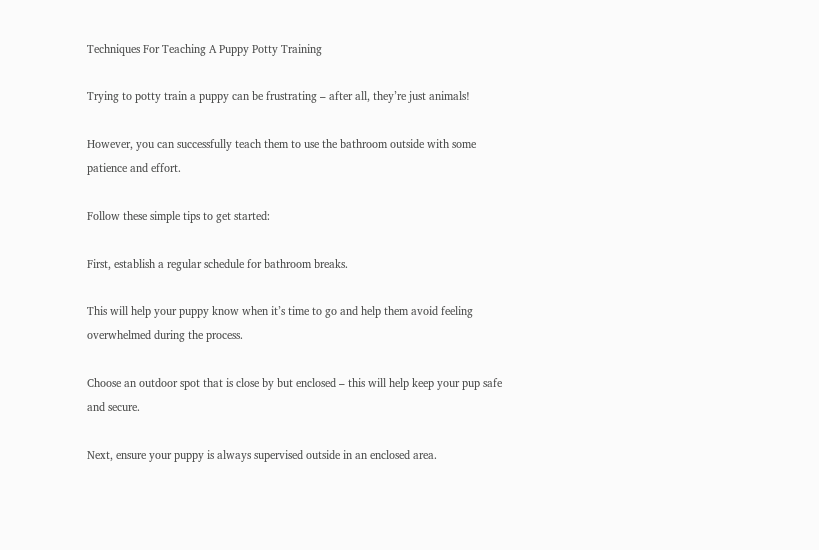Techniques For Teaching A Puppy Potty Training

Trying to potty train a puppy can be frustrating – after all, they’re just animals!

However, you can successfully teach them to use the bathroom outside with some patience and effort.

Follow these simple tips to get started:

First, establish a regular schedule for bathroom breaks.

This will help your puppy know when it’s time to go and help them avoid feeling overwhelmed during the process.

Choose an outdoor spot that is close by but enclosed – this will help keep your pup safe and secure.

Next, ensure your puppy is always supervised outside in an enclosed area.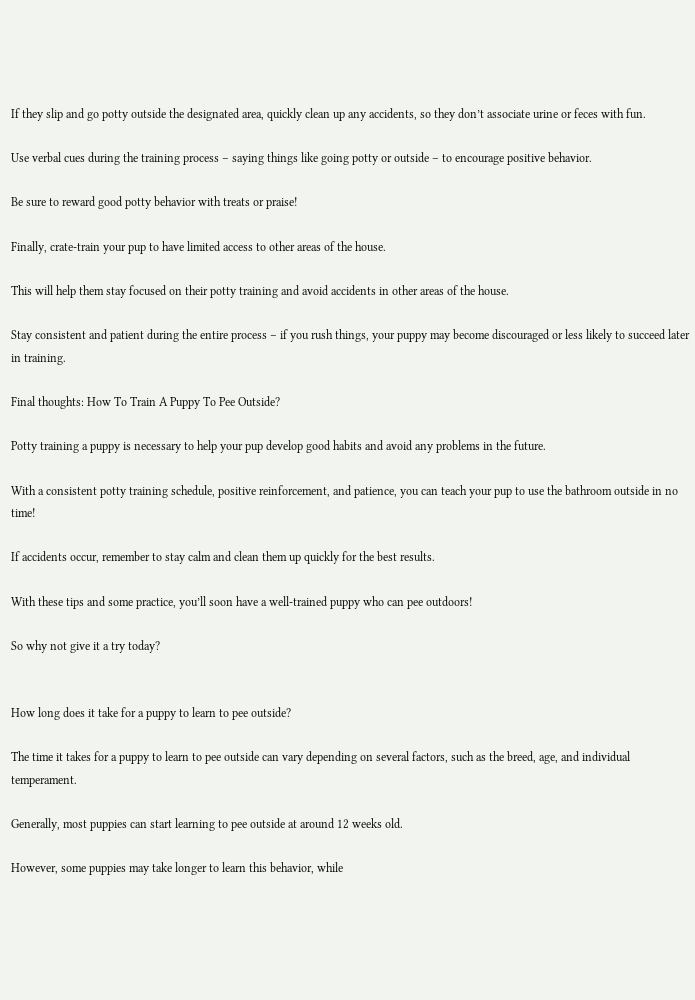If they slip and go potty outside the designated area, quickly clean up any accidents, so they don’t associate urine or feces with fun.

Use verbal cues during the training process – saying things like going potty or outside – to encourage positive behavior.

Be sure to reward good potty behavior with treats or praise!

Finally, crate-train your pup to have limited access to other areas of the house.

This will help them stay focused on their potty training and avoid accidents in other areas of the house.

Stay consistent and patient during the entire process – if you rush things, your puppy may become discouraged or less likely to succeed later in training.

Final thoughts: How To Train A Puppy To Pee Outside?

Potty training a puppy is necessary to help your pup develop good habits and avoid any problems in the future.

With a consistent potty training schedule, positive reinforcement, and patience, you can teach your pup to use the bathroom outside in no time!

If accidents occur, remember to stay calm and clean them up quickly for the best results.

With these tips and some practice, you’ll soon have a well-trained puppy who can pee outdoors!

So why not give it a try today?


How long does it take for a puppy to learn to pee outside?

The time it takes for a puppy to learn to pee outside can vary depending on several factors, such as the breed, age, and individual temperament.

Generally, most puppies can start learning to pee outside at around 12 weeks old.

However, some puppies may take longer to learn this behavior, while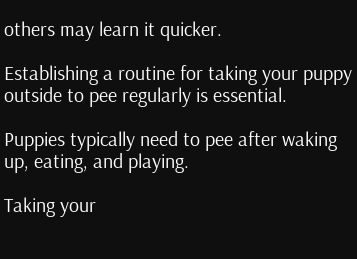others may learn it quicker.

Establishing a routine for taking your puppy outside to pee regularly is essential.

Puppies typically need to pee after waking up, eating, and playing.

Taking your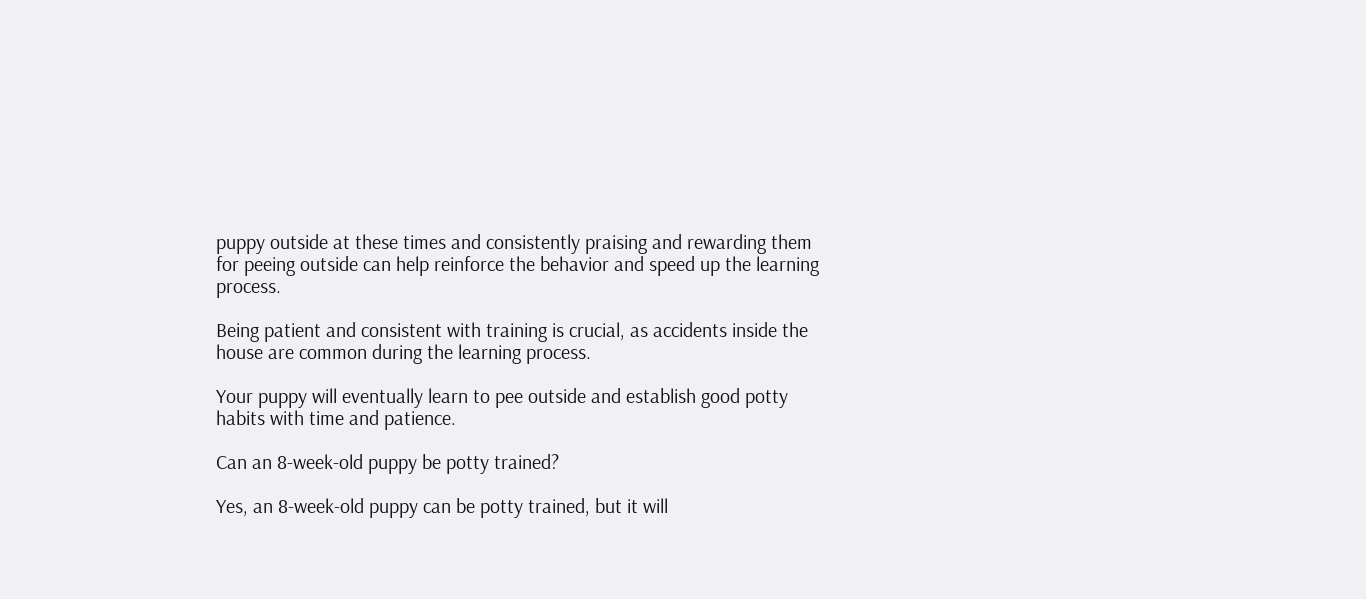puppy outside at these times and consistently praising and rewarding them for peeing outside can help reinforce the behavior and speed up the learning process.

Being patient and consistent with training is crucial, as accidents inside the house are common during the learning process.

Your puppy will eventually learn to pee outside and establish good potty habits with time and patience.

Can an 8-week-old puppy be potty trained?

Yes, an 8-week-old puppy can be potty trained, but it will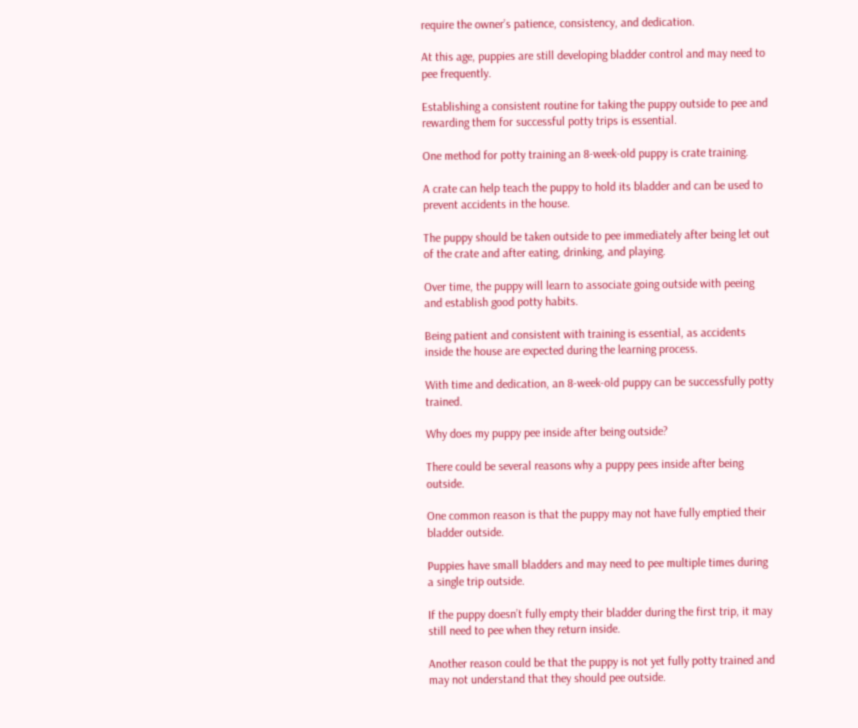require the owner’s patience, consistency, and dedication.

At this age, puppies are still developing bladder control and may need to pee frequently.

Establishing a consistent routine for taking the puppy outside to pee and rewarding them for successful potty trips is essential.

One method for potty training an 8-week-old puppy is crate training.

A crate can help teach the puppy to hold its bladder and can be used to prevent accidents in the house.

The puppy should be taken outside to pee immediately after being let out of the crate and after eating, drinking, and playing.

Over time, the puppy will learn to associate going outside with peeing and establish good potty habits.

Being patient and consistent with training is essential, as accidents inside the house are expected during the learning process.

With time and dedication, an 8-week-old puppy can be successfully potty trained.

Why does my puppy pee inside after being outside?

There could be several reasons why a puppy pees inside after being outside.

One common reason is that the puppy may not have fully emptied their bladder outside.

Puppies have small bladders and may need to pee multiple times during a single trip outside.

If the puppy doesn’t fully empty their bladder during the first trip, it may still need to pee when they return inside.

Another reason could be that the puppy is not yet fully potty trained and may not understand that they should pee outside.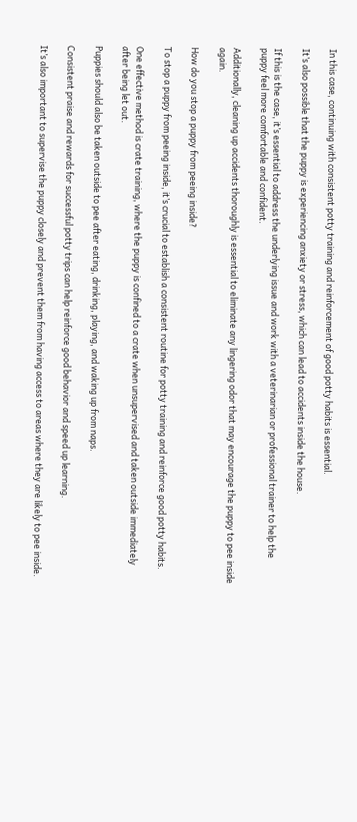In this case, continuing with consistent potty training and reinforcement of good potty habits is essential.

It’s also possible that the puppy is experiencing anxiety or stress, which can lead to accidents inside the house.

If this is the case, it’s essential to address the underlying issue and work with a veterinarian or professional trainer to help the puppy feel more comfortable and confident.

Additionally, cleaning up accidents thoroughly is essential to eliminate any lingering odor that may encourage the puppy to pee inside again.

How do you stop a puppy from peeing inside?

To stop a puppy from peeing inside, it’s crucial to establish a consistent routine for potty training and reinforce good potty habits.

One effective method is crate training, where the puppy is confined to a crate when unsupervised and taken outside immediately after being let out.

Puppies should also be taken outside to pee after eating, drinking, playing, and waking up from naps.

Consistent praise and rewards for successful potty trips can help reinforce good behavior and speed up learning.

It’s also important to supervise the puppy closely and prevent them from having access to areas where they are likely to pee inside.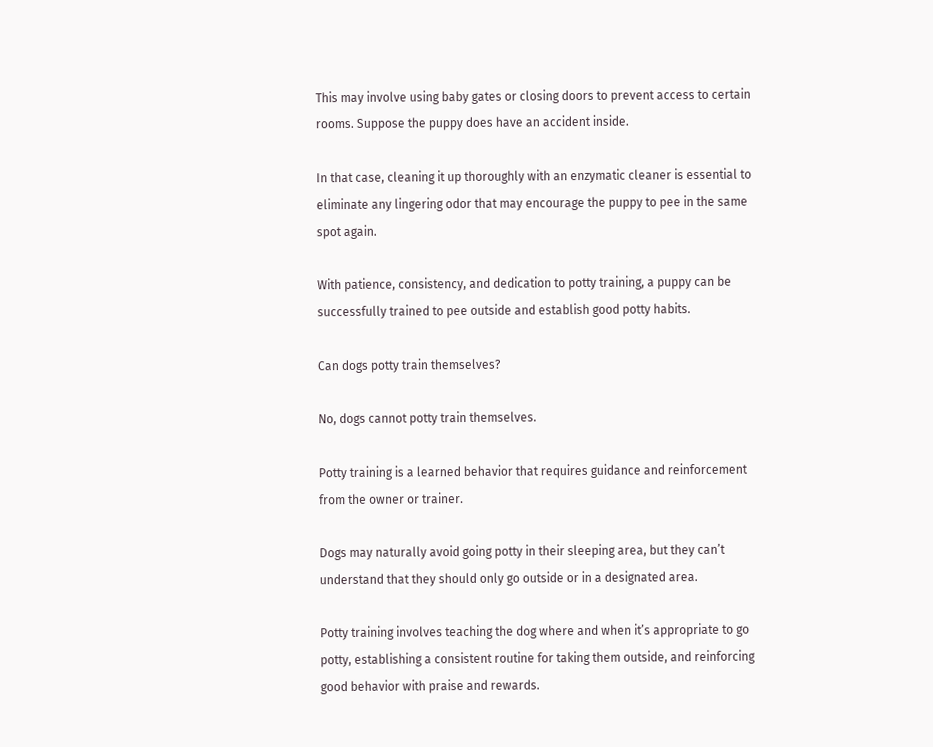This may involve using baby gates or closing doors to prevent access to certain rooms. Suppose the puppy does have an accident inside.

In that case, cleaning it up thoroughly with an enzymatic cleaner is essential to eliminate any lingering odor that may encourage the puppy to pee in the same spot again.

With patience, consistency, and dedication to potty training, a puppy can be successfully trained to pee outside and establish good potty habits.

Can dogs potty train themselves?

No, dogs cannot potty train themselves.

Potty training is a learned behavior that requires guidance and reinforcement from the owner or trainer.

Dogs may naturally avoid going potty in their sleeping area, but they can’t understand that they should only go outside or in a designated area.

Potty training involves teaching the dog where and when it’s appropriate to go potty, establishing a consistent routine for taking them outside, and reinforcing good behavior with praise and rewards.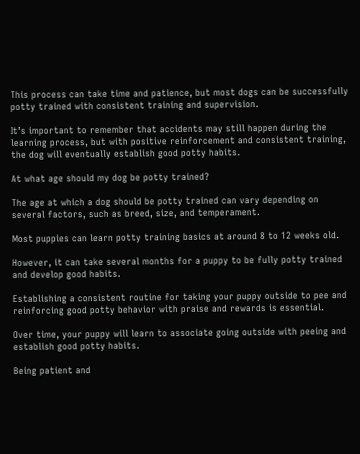This process can take time and patience, but most dogs can be successfully potty trained with consistent training and supervision.

It’s important to remember that accidents may still happen during the learning process, but with positive reinforcement and consistent training, the dog will eventually establish good potty habits.

At what age should my dog be potty trained?

The age at which a dog should be potty trained can vary depending on several factors, such as breed, size, and temperament.

Most puppies can learn potty training basics at around 8 to 12 weeks old.

However, it can take several months for a puppy to be fully potty trained and develop good habits.

Establishing a consistent routine for taking your puppy outside to pee and reinforcing good potty behavior with praise and rewards is essential.

Over time, your puppy will learn to associate going outside with peeing and establish good potty habits.

Being patient and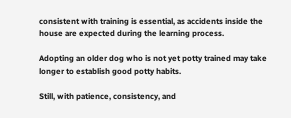consistent with training is essential, as accidents inside the house are expected during the learning process.

Adopting an older dog who is not yet potty trained may take longer to establish good potty habits.

Still, with patience, consistency, and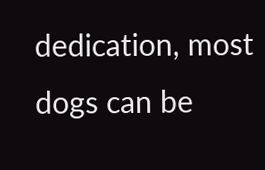dedication, most dogs can be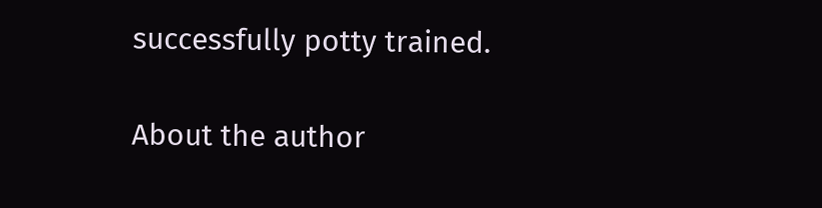successfully potty trained.

About the author